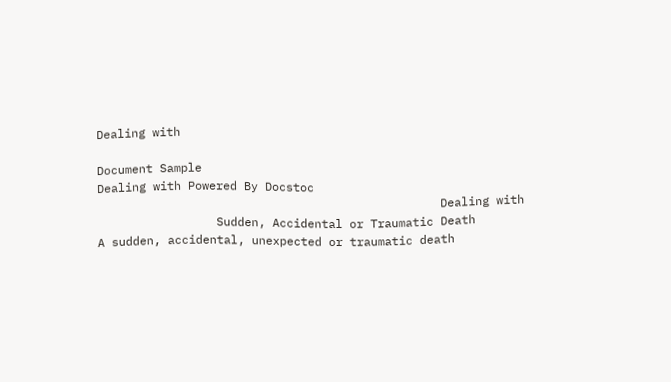Dealing with

Document Sample
Dealing with Powered By Docstoc
                                                 Dealing with
                 Sudden, Accidental or Traumatic Death
A sudden, accidental, unexpected or traumatic death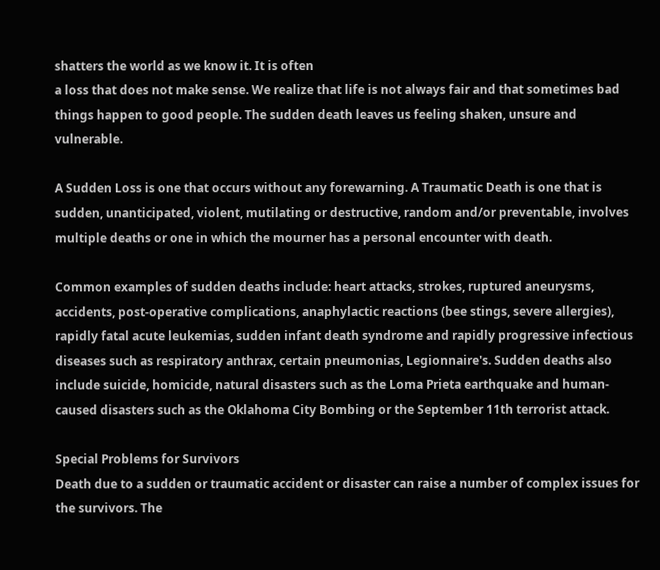shatters the world as we know it. It is often
a loss that does not make sense. We realize that life is not always fair and that sometimes bad
things happen to good people. The sudden death leaves us feeling shaken, unsure and vulnerable.

A Sudden Loss is one that occurs without any forewarning. A Traumatic Death is one that is
sudden, unanticipated, violent, mutilating or destructive, random and/or preventable, involves
multiple deaths or one in which the mourner has a personal encounter with death.

Common examples of sudden deaths include: heart attacks, strokes, ruptured aneurysms,
accidents, post-operative complications, anaphylactic reactions (bee stings, severe allergies),
rapidly fatal acute leukemias, sudden infant death syndrome and rapidly progressive infectious
diseases such as respiratory anthrax, certain pneumonias, Legionnaire's. Sudden deaths also
include suicide, homicide, natural disasters such as the Loma Prieta earthquake and human-
caused disasters such as the Oklahoma City Bombing or the September 11th terrorist attack.

Special Problems for Survivors
Death due to a sudden or traumatic accident or disaster can raise a number of complex issues for
the survivors. The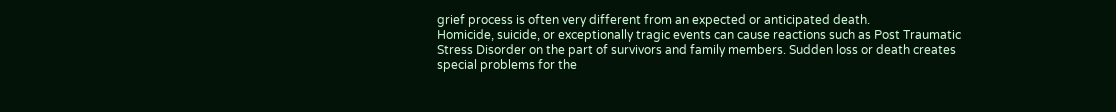grief process is often very different from an expected or anticipated death.
Homicide, suicide, or exceptionally tragic events can cause reactions such as Post Traumatic
Stress Disorder on the part of survivors and family members. Sudden loss or death creates
special problems for the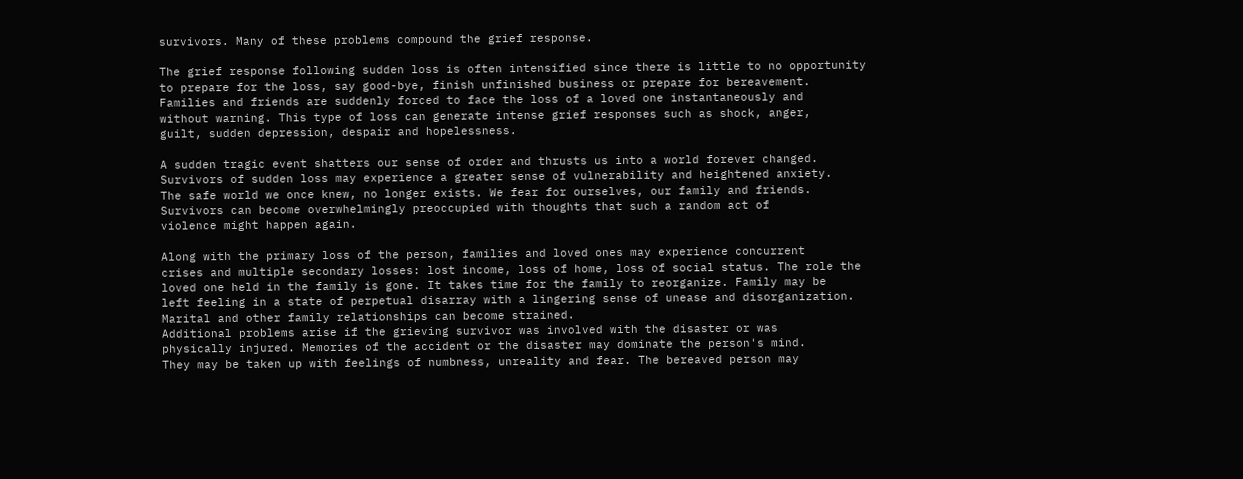survivors. Many of these problems compound the grief response.

The grief response following sudden loss is often intensified since there is little to no opportunity
to prepare for the loss, say good-bye, finish unfinished business or prepare for bereavement.
Families and friends are suddenly forced to face the loss of a loved one instantaneously and
without warning. This type of loss can generate intense grief responses such as shock, anger,
guilt, sudden depression, despair and hopelessness.

A sudden tragic event shatters our sense of order and thrusts us into a world forever changed.
Survivors of sudden loss may experience a greater sense of vulnerability and heightened anxiety.
The safe world we once knew, no longer exists. We fear for ourselves, our family and friends.
Survivors can become overwhelmingly preoccupied with thoughts that such a random act of
violence might happen again.

Along with the primary loss of the person, families and loved ones may experience concurrent
crises and multiple secondary losses: lost income, loss of home, loss of social status. The role the
loved one held in the family is gone. It takes time for the family to reorganize. Family may be
left feeling in a state of perpetual disarray with a lingering sense of unease and disorganization.
Marital and other family relationships can become strained.
Additional problems arise if the grieving survivor was involved with the disaster or was
physically injured. Memories of the accident or the disaster may dominate the person's mind.
They may be taken up with feelings of numbness, unreality and fear. The bereaved person may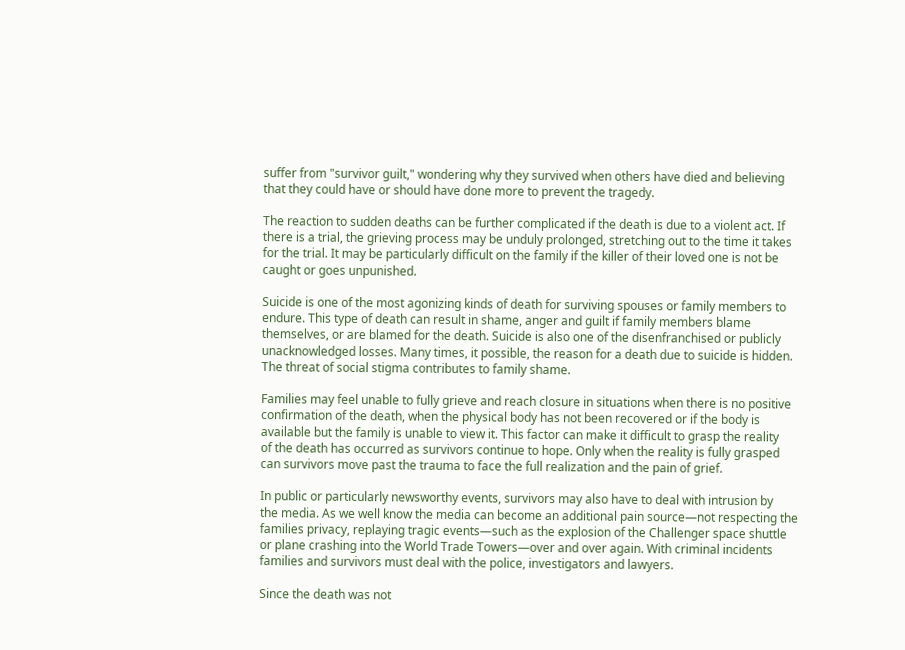suffer from "survivor guilt," wondering why they survived when others have died and believing
that they could have or should have done more to prevent the tragedy.

The reaction to sudden deaths can be further complicated if the death is due to a violent act. If
there is a trial, the grieving process may be unduly prolonged, stretching out to the time it takes
for the trial. It may be particularly difficult on the family if the killer of their loved one is not be
caught or goes unpunished.

Suicide is one of the most agonizing kinds of death for surviving spouses or family members to
endure. This type of death can result in shame, anger and guilt if family members blame
themselves, or are blamed for the death. Suicide is also one of the disenfranchised or publicly
unacknowledged losses. Many times, it possible, the reason for a death due to suicide is hidden.
The threat of social stigma contributes to family shame.

Families may feel unable to fully grieve and reach closure in situations when there is no positive
confirmation of the death, when the physical body has not been recovered or if the body is
available but the family is unable to view it. This factor can make it difficult to grasp the reality
of the death has occurred as survivors continue to hope. Only when the reality is fully grasped
can survivors move past the trauma to face the full realization and the pain of grief.

In public or particularly newsworthy events, survivors may also have to deal with intrusion by
the media. As we well know the media can become an additional pain source—not respecting the
families privacy, replaying tragic events—such as the explosion of the Challenger space shuttle
or plane crashing into the World Trade Towers—over and over again. With criminal incidents
families and survivors must deal with the police, investigators and lawyers.

Since the death was not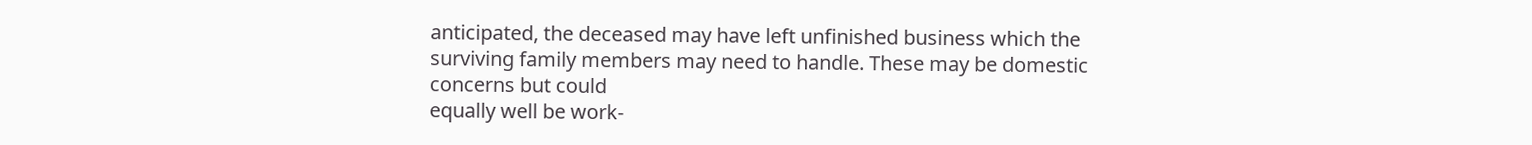anticipated, the deceased may have left unfinished business which the
surviving family members may need to handle. These may be domestic concerns but could
equally well be work-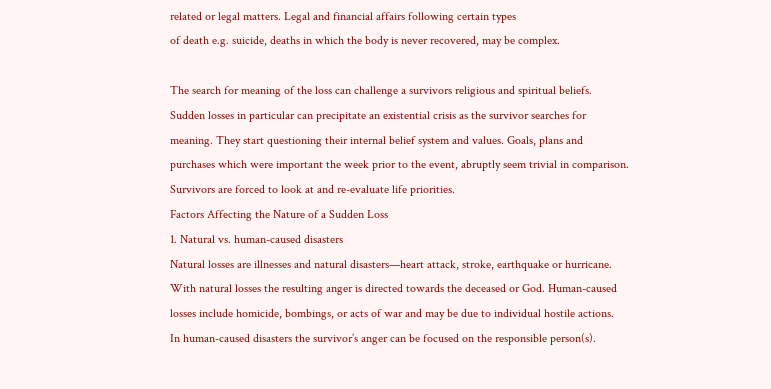related or legal matters. Legal and financial affairs following certain types
of death e.g. suicide, deaths in which the body is never recovered, may be complex.

The search for meaning of the loss can challenge a survivors religious and spiritual beliefs.
Sudden losses in particular can precipitate an existential crisis as the survivor searches for
meaning. They start questioning their internal belief system and values. Goals, plans and
purchases which were important the week prior to the event, abruptly seem trivial in comparison.
Survivors are forced to look at and re-evaluate life priorities.
Factors Affecting the Nature of a Sudden Loss
1. Natural vs. human-caused disasters
Natural losses are illnesses and natural disasters—heart attack, stroke, earthquake or hurricane.
With natural losses the resulting anger is directed towards the deceased or God. Human-caused
losses include homicide, bombings, or acts of war and may be due to individual hostile actions.
In human-caused disasters the survivor’s anger can be focused on the responsible person(s).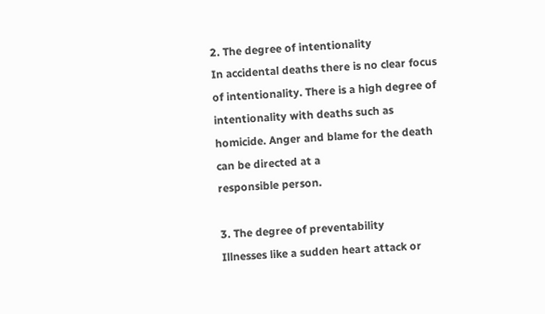2. The degree of intentionality
In accidental deaths there is no clear focus of intentionality. There is a high degree of
intentionality with deaths such as homicide. Anger and blame for the death can be directed at a
responsible person.

3. The degree of preventability
Illnesses like a sudden heart attack or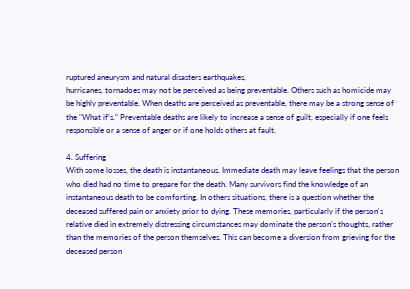ruptured aneurysm and natural disasters earthquakes,
hurricanes, tornadoes may not be perceived as being preventable. Others such as homicide may
be highly preventable. When deaths are perceived as preventable, there may be a strong sense of
the "What if’s." Preventable deaths are likely to increase a sense of guilt, especially if one feels
responsible or a sense of anger or if one holds others at fault.

4. Suffering
With some losses, the death is instantaneous. Immediate death may leave feelings that the person
who died had no time to prepare for the death. Many survivors find the knowledge of an
instantaneous death to be comforting. In others situations, there is a question whether the
deceased suffered pain or anxiety prior to dying. These memories, particularly if the person's
relative died in extremely distressing circumstances may dominate the person's thoughts, rather
than the memories of the person themselves. This can become a diversion from grieving for the
deceased person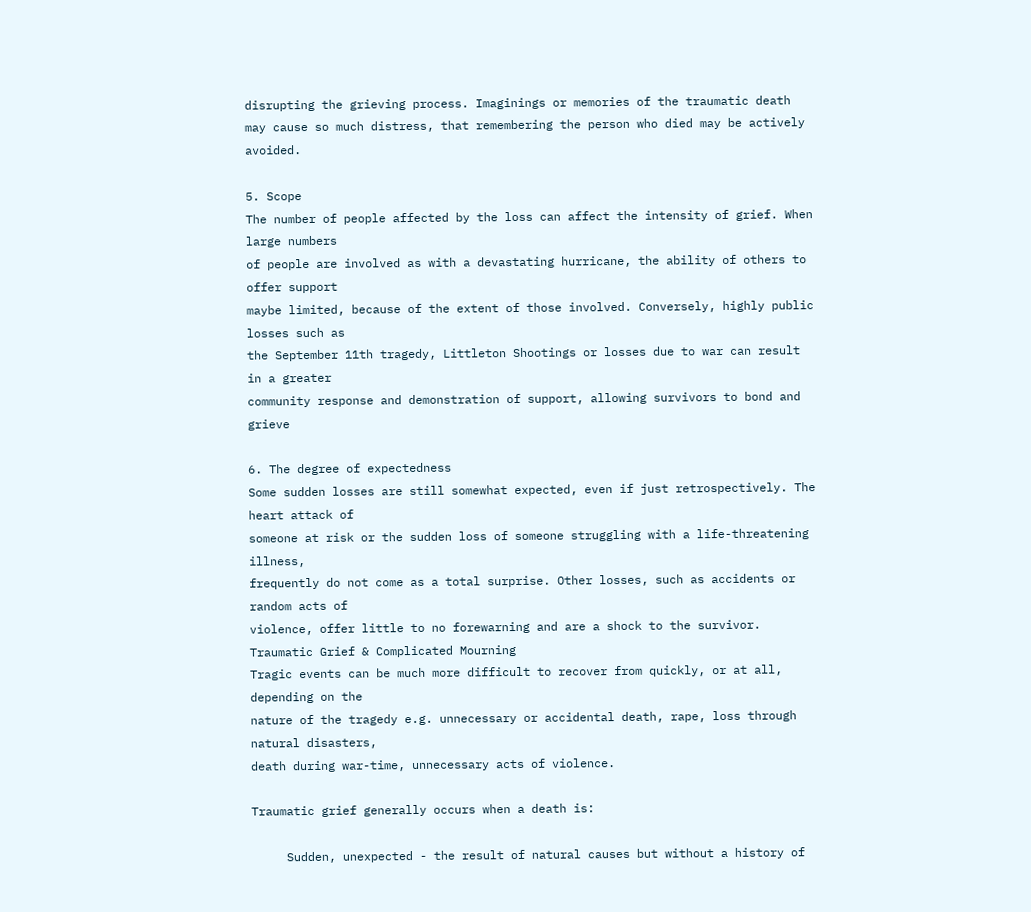disrupting the grieving process. Imaginings or memories of the traumatic death
may cause so much distress, that remembering the person who died may be actively avoided.

5. Scope
The number of people affected by the loss can affect the intensity of grief. When large numbers
of people are involved as with a devastating hurricane, the ability of others to offer support
maybe limited, because of the extent of those involved. Conversely, highly public losses such as
the September 11th tragedy, Littleton Shootings or losses due to war can result in a greater
community response and demonstration of support, allowing survivors to bond and grieve

6. The degree of expectedness
Some sudden losses are still somewhat expected, even if just retrospectively. The heart attack of
someone at risk or the sudden loss of someone struggling with a life-threatening illness,
frequently do not come as a total surprise. Other losses, such as accidents or random acts of
violence, offer little to no forewarning and are a shock to the survivor.
Traumatic Grief & Complicated Mourning
Tragic events can be much more difficult to recover from quickly, or at all, depending on the
nature of the tragedy e.g. unnecessary or accidental death, rape, loss through natural disasters,
death during war-time, unnecessary acts of violence.

Traumatic grief generally occurs when a death is:

     Sudden, unexpected - the result of natural causes but without a history of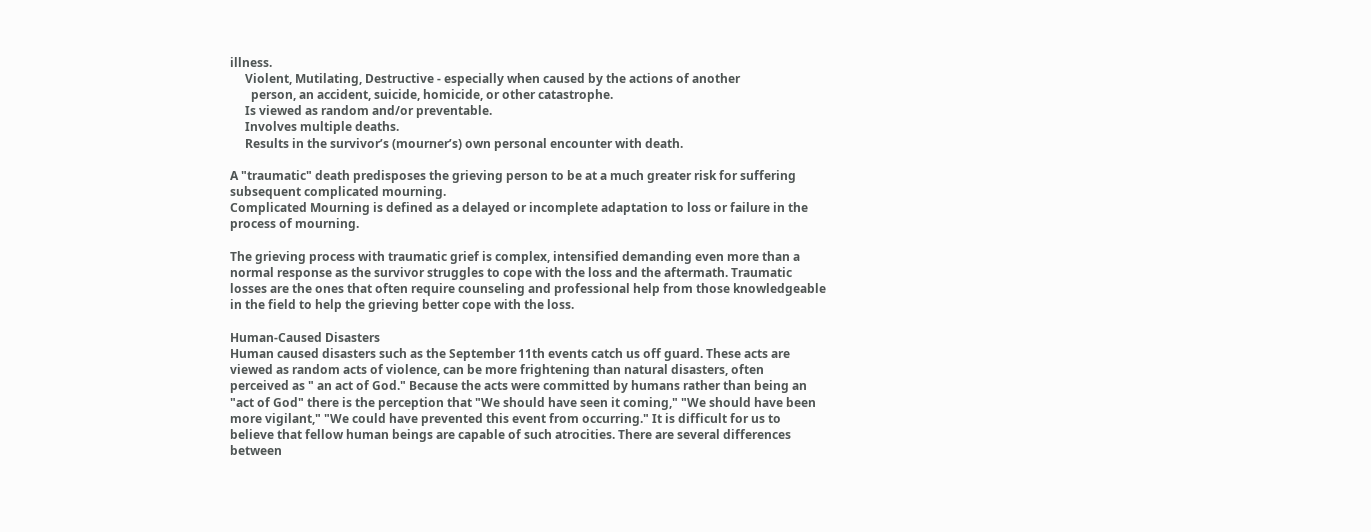illness.
     Violent, Mutilating, Destructive - especially when caused by the actions of another
       person, an accident, suicide, homicide, or other catastrophe.
     Is viewed as random and/or preventable.
     Involves multiple deaths.
     Results in the survivor’s (mourner’s) own personal encounter with death.

A "traumatic" death predisposes the grieving person to be at a much greater risk for suffering
subsequent complicated mourning.
Complicated Mourning is defined as a delayed or incomplete adaptation to loss or failure in the
process of mourning.

The grieving process with traumatic grief is complex, intensified demanding even more than a
normal response as the survivor struggles to cope with the loss and the aftermath. Traumatic
losses are the ones that often require counseling and professional help from those knowledgeable
in the field to help the grieving better cope with the loss.

Human-Caused Disasters
Human caused disasters such as the September 11th events catch us off guard. These acts are
viewed as random acts of violence, can be more frightening than natural disasters, often
perceived as " an act of God." Because the acts were committed by humans rather than being an
"act of God" there is the perception that "We should have seen it coming," "We should have been
more vigilant," "We could have prevented this event from occurring." It is difficult for us to
believe that fellow human beings are capable of such atrocities. There are several differences
between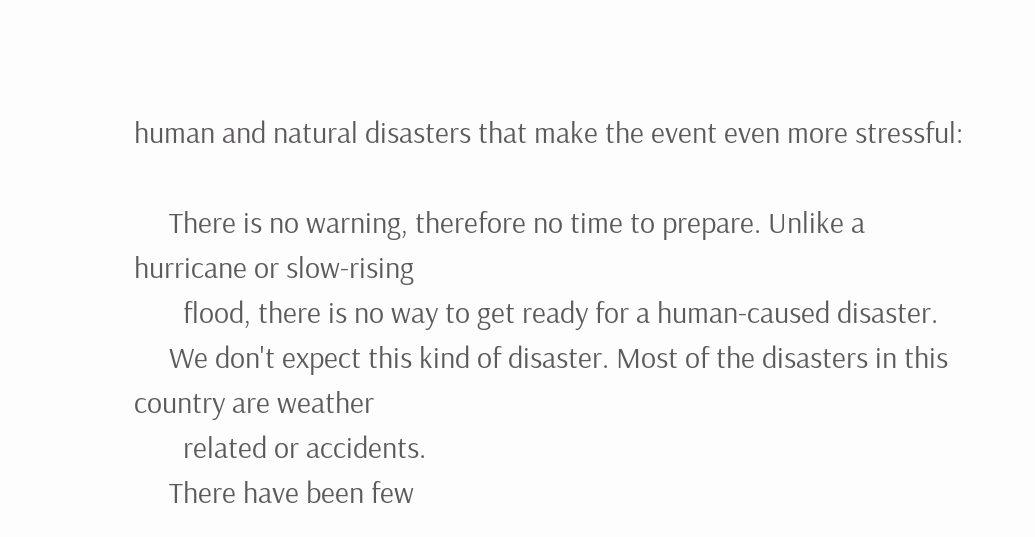human and natural disasters that make the event even more stressful:

     There is no warning, therefore no time to prepare. Unlike a hurricane or slow-rising
       flood, there is no way to get ready for a human-caused disaster.
     We don't expect this kind of disaster. Most of the disasters in this country are weather
       related or accidents.
     There have been few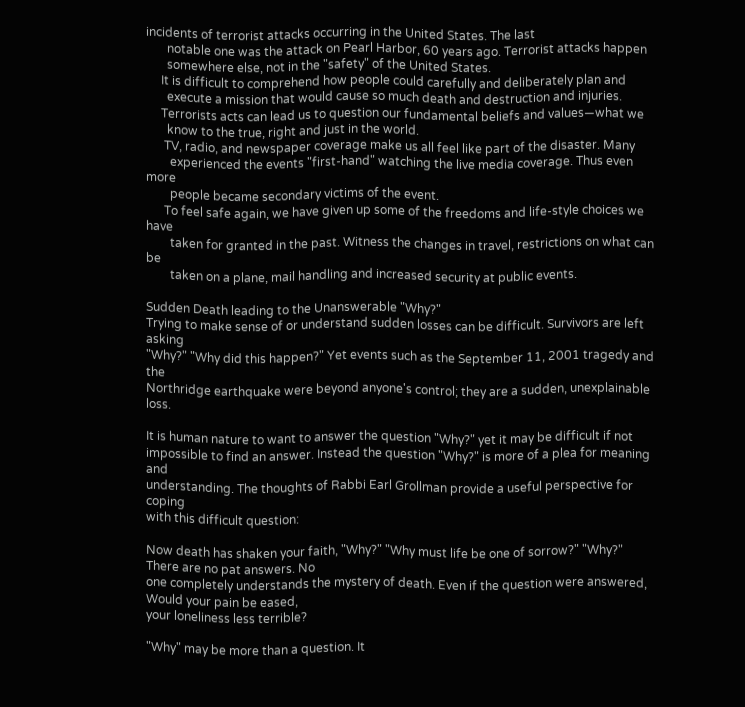incidents of terrorist attacks occurring in the United States. The last
       notable one was the attack on Pearl Harbor, 60 years ago. Terrorist attacks happen
       somewhere else, not in the "safety" of the United States.
     It is difficult to comprehend how people could carefully and deliberately plan and
       execute a mission that would cause so much death and destruction and injuries.
     Terrorists acts can lead us to question our fundamental beliefs and values—what we
       know to the true, right and just in the world.
      TV, radio, and newspaper coverage make us all feel like part of the disaster. Many
        experienced the events "first-hand" watching the live media coverage. Thus even more
        people became secondary victims of the event.
      To feel safe again, we have given up some of the freedoms and life-style choices we have
        taken for granted in the past. Witness the changes in travel, restrictions on what can be
        taken on a plane, mail handling and increased security at public events.

Sudden Death leading to the Unanswerable "Why?"
Trying to make sense of or understand sudden losses can be difficult. Survivors are left asking
"Why?" "Why did this happen?" Yet events such as the September 11, 2001 tragedy and the
Northridge earthquake were beyond anyone's control; they are a sudden, unexplainable loss.

It is human nature to want to answer the question "Why?" yet it may be difficult if not
impossible to find an answer. Instead the question "Why?" is more of a plea for meaning and
understanding. The thoughts of Rabbi Earl Grollman provide a useful perspective for coping
with this difficult question:

Now death has shaken your faith, "Why?" "Why must life be one of sorrow?" "Why?" There are no pat answers. No
one completely understands the mystery of death. Even if the question were answered, Would your pain be eased,
your loneliness less terrible?

"Why" may be more than a question. It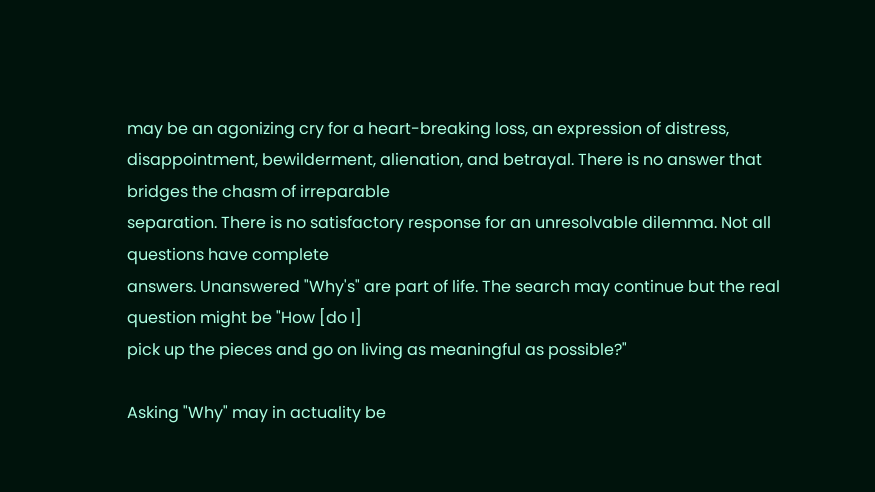may be an agonizing cry for a heart-breaking loss, an expression of distress,
disappointment, bewilderment, alienation, and betrayal. There is no answer that bridges the chasm of irreparable
separation. There is no satisfactory response for an unresolvable dilemma. Not all questions have complete
answers. Unanswered "Why's" are part of life. The search may continue but the real question might be "How [do I]
pick up the pieces and go on living as meaningful as possible?"

Asking "Why" may in actuality be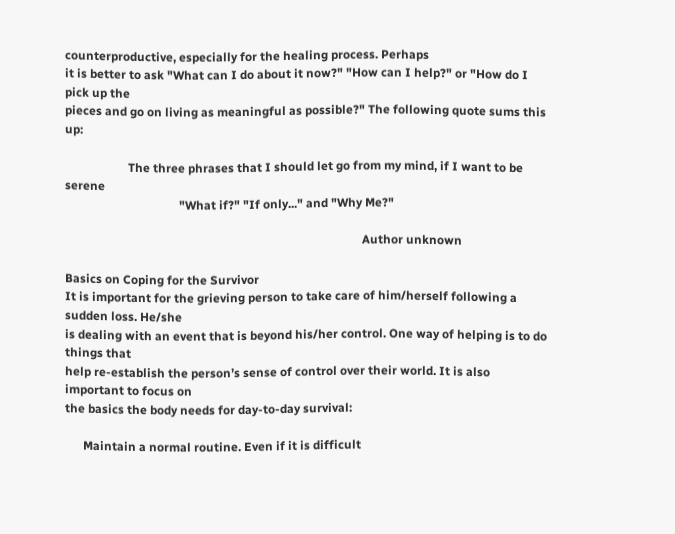counterproductive, especially for the healing process. Perhaps
it is better to ask "What can I do about it now?" "How can I help?" or "How do I pick up the
pieces and go on living as meaningful as possible?" The following quote sums this up:

                     The three phrases that I should let go from my mind, if I want to be serene
                                      "What if?" "If only..." and "Why Me?"

                                                                                                   Author unknown

Basics on Coping for the Survivor
It is important for the grieving person to take care of him/herself following a sudden loss. He/she
is dealing with an event that is beyond his/her control. One way of helping is to do things that
help re-establish the person’s sense of control over their world. It is also important to focus on
the basics the body needs for day-to-day survival:

      Maintain a normal routine. Even if it is difficult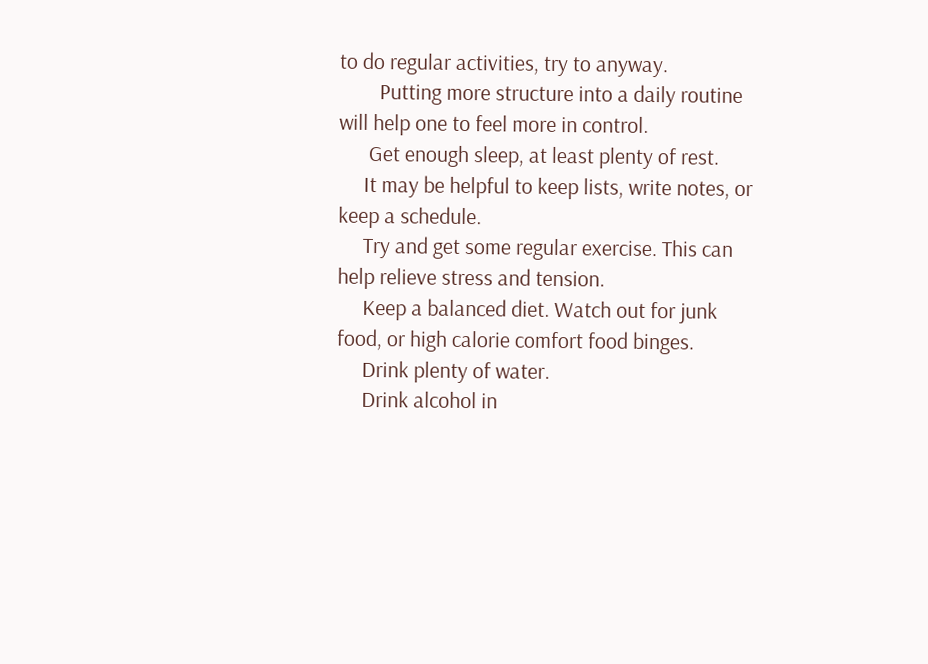to do regular activities, try to anyway.
        Putting more structure into a daily routine will help one to feel more in control.
      Get enough sleep, at least plenty of rest.
     It may be helpful to keep lists, write notes, or keep a schedule.
     Try and get some regular exercise. This can help relieve stress and tension.
     Keep a balanced diet. Watch out for junk food, or high calorie comfort food binges.
     Drink plenty of water.
     Drink alcohol in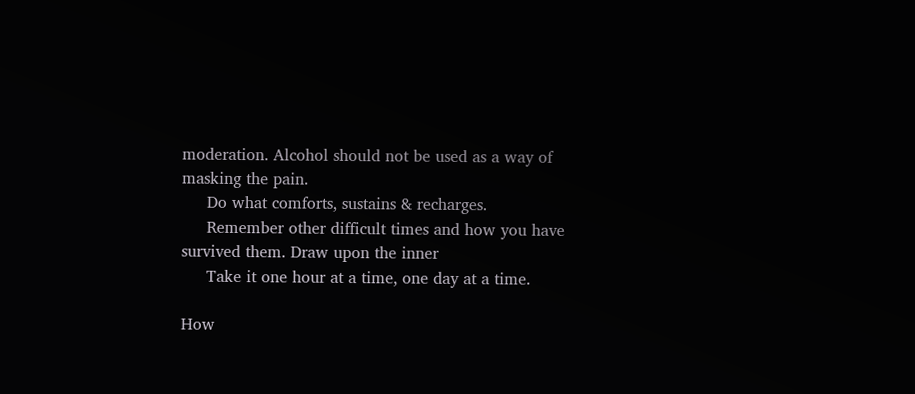moderation. Alcohol should not be used as a way of masking the pain.
     Do what comforts, sustains & recharges.
     Remember other difficult times and how you have survived them. Draw upon the inner
     Take it one hour at a time, one day at a time.

How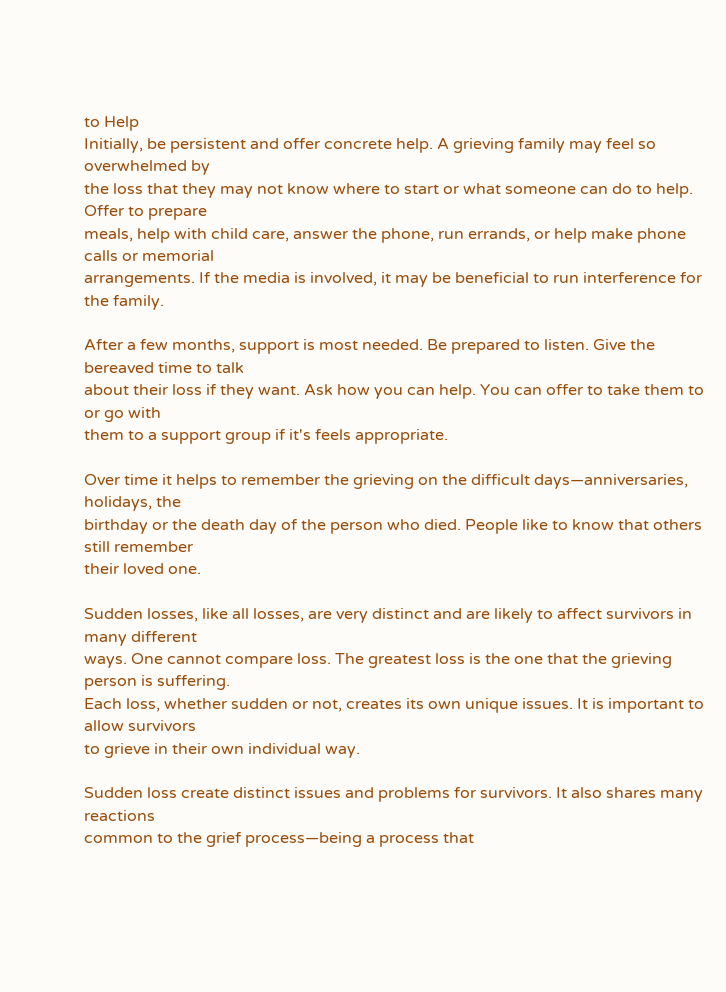to Help
Initially, be persistent and offer concrete help. A grieving family may feel so overwhelmed by
the loss that they may not know where to start or what someone can do to help. Offer to prepare
meals, help with child care, answer the phone, run errands, or help make phone calls or memorial
arrangements. If the media is involved, it may be beneficial to run interference for the family.

After a few months, support is most needed. Be prepared to listen. Give the bereaved time to talk
about their loss if they want. Ask how you can help. You can offer to take them to or go with
them to a support group if it's feels appropriate.

Over time it helps to remember the grieving on the difficult days—anniversaries, holidays, the
birthday or the death day of the person who died. People like to know that others still remember
their loved one.

Sudden losses, like all losses, are very distinct and are likely to affect survivors in many different
ways. One cannot compare loss. The greatest loss is the one that the grieving person is suffering.
Each loss, whether sudden or not, creates its own unique issues. It is important to allow survivors
to grieve in their own individual way.

Sudden loss create distinct issues and problems for survivors. It also shares many reactions
common to the grief process—being a process that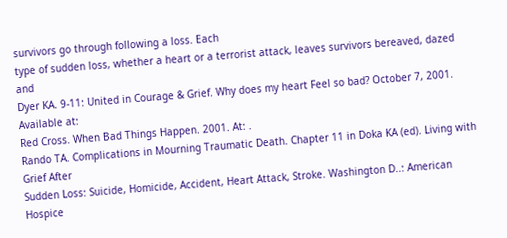survivors go through following a loss. Each
type of sudden loss, whether a heart or a terrorist attack, leaves survivors bereaved, dazed and
Dyer KA. 9-11: United in Courage & Grief. Why does my heart Feel so bad? October 7, 2001. Available at:
Red Cross. When Bad Things Happen. 2001. At: .
Rando TA. Complications in Mourning Traumatic Death. Chapter 11 in Doka KA (ed). Living with Grief After
Sudden Loss: Suicide, Homicide, Accident, Heart Attack, Stroke. Washington D..: American Hospice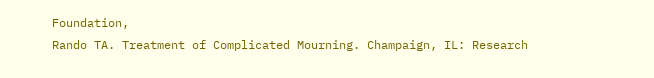Foundation,
Rando TA. Treatment of Complicated Mourning. Champaign, IL: Research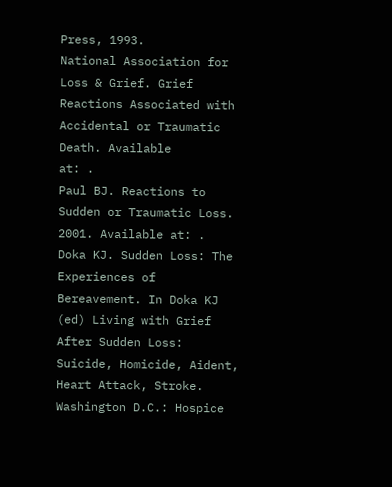Press, 1993.
National Association for Loss & Grief. Grief Reactions Associated with Accidental or Traumatic Death. Available
at: .
Paul BJ. Reactions to Sudden or Traumatic Loss. 2001. Available at: .
Doka KJ. Sudden Loss: The Experiences of Bereavement. In Doka KJ (ed) Living with Grief After Sudden Loss:
Suicide, Homicide, Aident, Heart Attack, Stroke. Washington D.C.: Hospice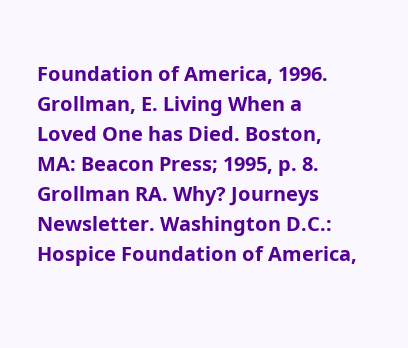Foundation of America, 1996.
Grollman, E. Living When a Loved One has Died. Boston, MA: Beacon Press; 1995, p. 8.
Grollman RA. Why? Journeys Newsletter. Washington D.C.: Hospice Foundation of America,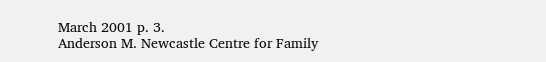March 2001 p. 3.
Anderson M. Newcastle Centre for Family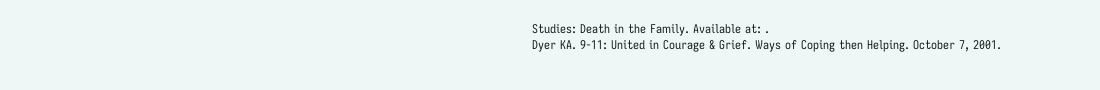Studies: Death in the Family. Available at: .
Dyer KA. 9-11: United in Courage & Grief. Ways of Coping then Helping. October 7, 2001.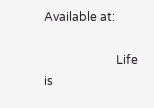Available at:

                        Life is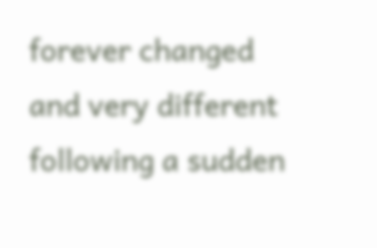forever changed and very different following a sudden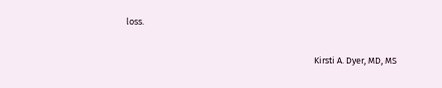loss.

                                                                                              Kirsti A. Dyer, MD, MS